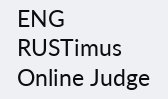ENG  RUSTimus Online Judge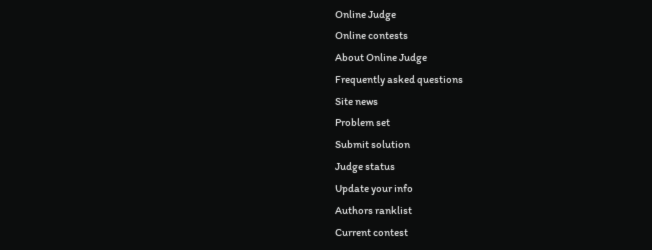Online Judge
Online contests
About Online Judge
Frequently asked questions
Site news
Problem set
Submit solution
Judge status
Update your info
Authors ranklist
Current contest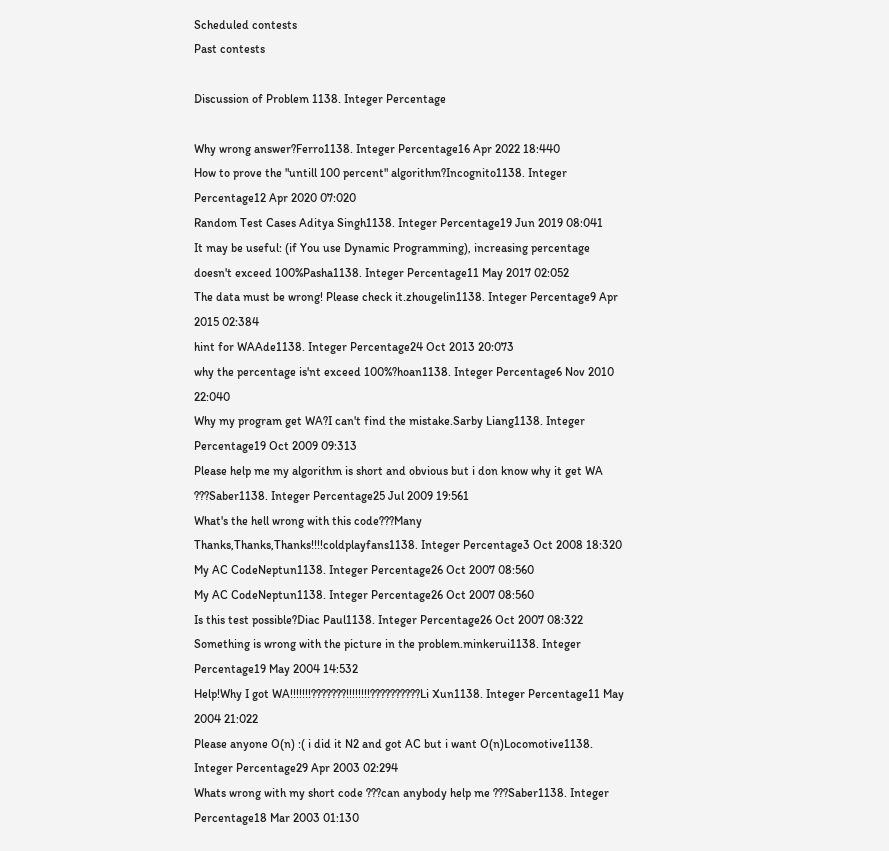Scheduled contests
Past contests

Discussion of Problem 1138. Integer Percentage

Why wrong answer?Ferro1138. Integer Percentage16 Apr 2022 18:440
How to prove the "untill 100 percent" algorithm?Incognito1138. Integer Percentage12 Apr 2020 07:020
Random Test Cases Aditya Singh1138. Integer Percentage19 Jun 2019 08:041
It may be useful: (if You use Dynamic Programming), increasing percentage doesn't exceed 100%Pasha1138. Integer Percentage11 May 2017 02:052
The data must be wrong! Please check it.zhougelin1138. Integer Percentage9 Apr 2015 02:384
hint for WAAde1138. Integer Percentage24 Oct 2013 20:073
why the percentage is'nt exceed 100%?hoan1138. Integer Percentage6 Nov 2010 22:040
Why my program get WA?I can't find the mistake.Sarby Liang1138. Integer Percentage19 Oct 2009 09:313
Please help me my algorithm is short and obvious but i don know why it get WA ???Saber1138. Integer Percentage25 Jul 2009 19:561
What's the hell wrong with this code???Many Thanks,Thanks,Thanks!!!!coldplayfans1138. Integer Percentage3 Oct 2008 18:320
My AC CodeNeptun1138. Integer Percentage26 Oct 2007 08:560
My AC CodeNeptun1138. Integer Percentage26 Oct 2007 08:560
Is this test possible?Diac Paul1138. Integer Percentage26 Oct 2007 08:322
Something is wrong with the picture in the problem.minkerui1138. Integer Percentage19 May 2004 14:532
Help!Why I got WA!!!!!!!???????!!!!!!!!??????????Li Xun1138. Integer Percentage11 May 2004 21:022
Please anyone O(n) :( i did it N2 and got AC but i want O(n)Locomotive1138. Integer Percentage29 Apr 2003 02:294
Whats wrong with my short code ???can anybody help me ???Saber1138. Integer Percentage18 Mar 2003 01:130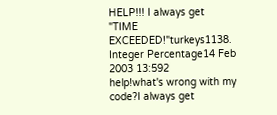HELP!!! I always get "TIME EXCEEDED!"turkeys1138. Integer Percentage14 Feb 2003 13:592
help!what's wrong with my code?I always get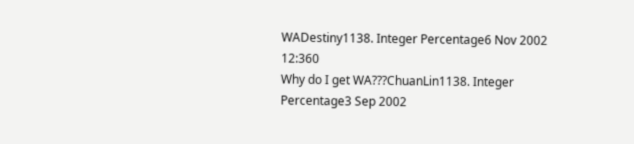WADestiny1138. Integer Percentage6 Nov 2002 12:360
Why do I get WA???ChuanLin1138. Integer Percentage3 Sep 2002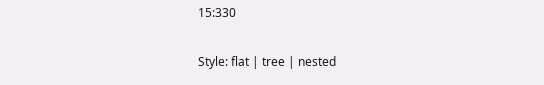15:330

Style: flat | tree | nested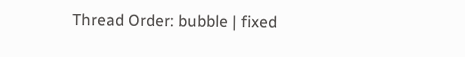Thread Order: bubble | fixed